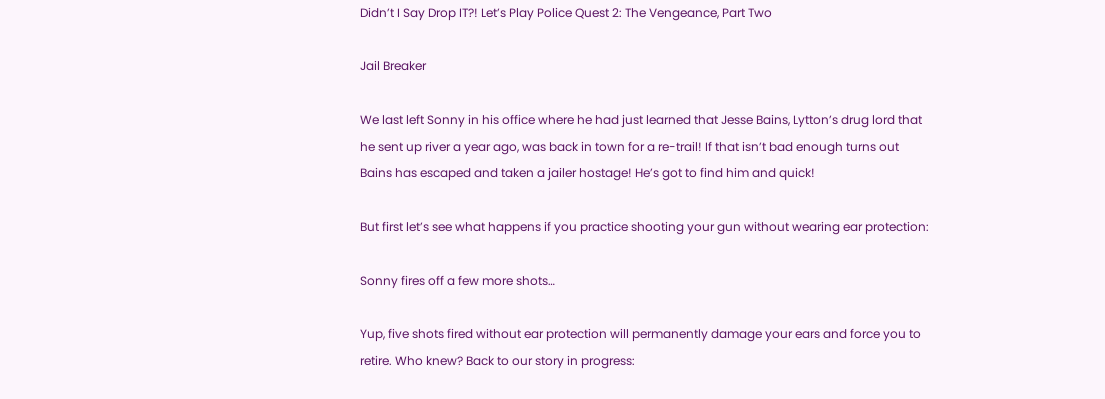Didn’t I Say Drop IT?! Let’s Play Police Quest 2: The Vengeance, Part Two

Jail Breaker

We last left Sonny in his office where he had just learned that Jesse Bains, Lytton’s drug lord that he sent up river a year ago, was back in town for a re-trail! If that isn’t bad enough turns out Bains has escaped and taken a jailer hostage! He’s got to find him and quick!

But first let’s see what happens if you practice shooting your gun without wearing ear protection:

Sonny fires off a few more shots…

Yup, five shots fired without ear protection will permanently damage your ears and force you to retire. Who knew? Back to our story in progress: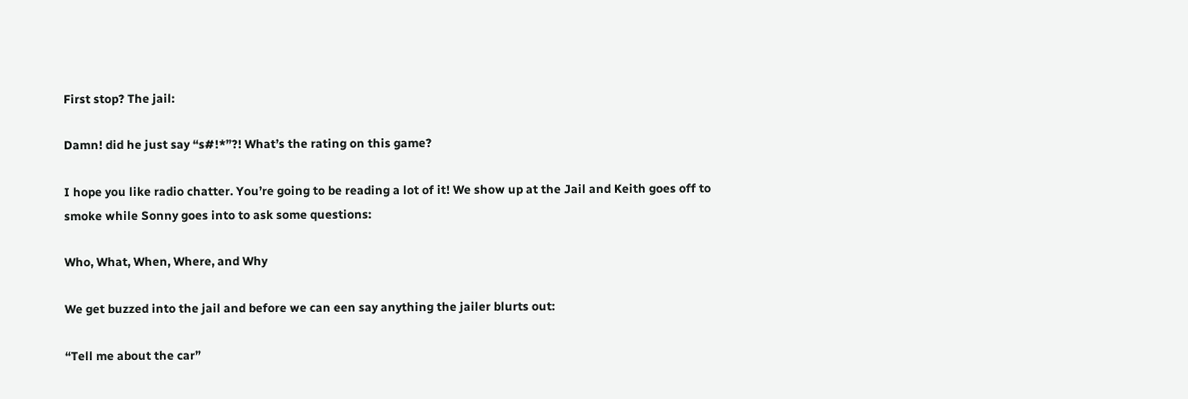First stop? The jail:

Damn! did he just say “s#!*”?! What’s the rating on this game?

I hope you like radio chatter. You’re going to be reading a lot of it! We show up at the Jail and Keith goes off to smoke while Sonny goes into to ask some questions:

Who, What, When, Where, and Why

We get buzzed into the jail and before we can een say anything the jailer blurts out:

“Tell me about the car”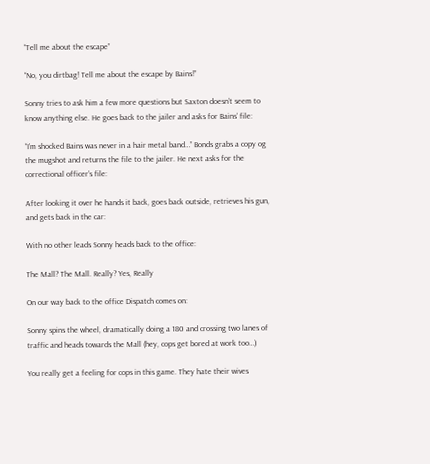“Tell me about the escape”

“No, you dirtbag! Tell me about the escape by Bains!”

Sonny tries to ask him a few more questions but Saxton doesn’t seem to know anything else. He goes back to the jailer and asks for Bains’ file:

“I’m shocked Bains was never in a hair metal band…” Bonds grabs a copy og the mugshot and returns the file to the jailer. He next asks for the correctional officer’s file:

After looking it over he hands it back, goes back outside, retrieves his gun, and gets back in the car:

With no other leads Sonny heads back to the office:

The Mall? The Mall. Really? Yes, Really

On our way back to the office Dispatch comes on:

Sonny spins the wheel, dramatically doing a 180 and crossing two lanes of traffic and heads towards the Mall (hey, cops get bored at work too…)

You really get a feeling for cops in this game. They hate their wives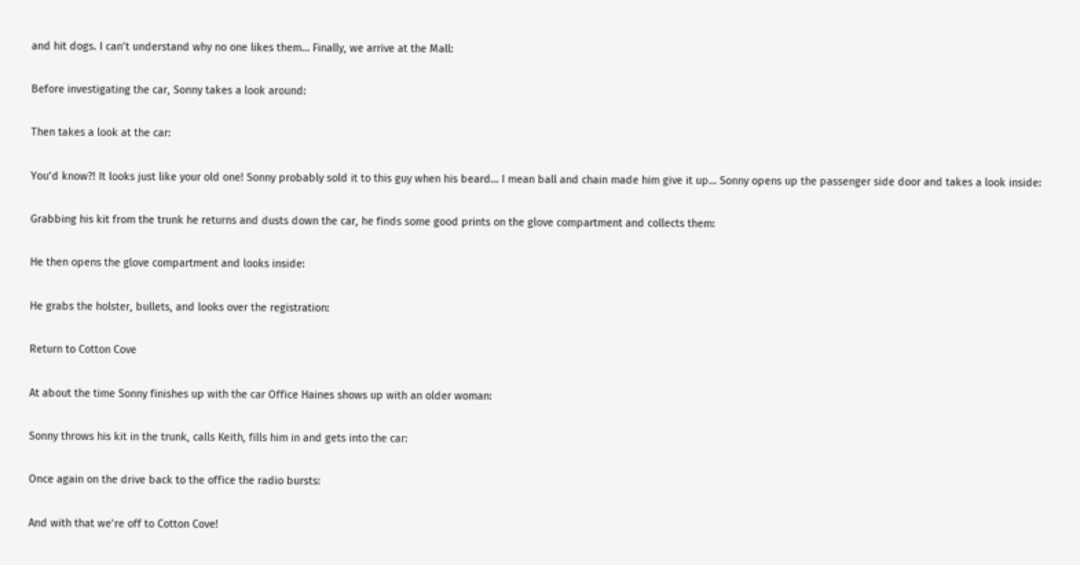and hit dogs. I can’t understand why no one likes them… Finally, we arrive at the Mall:

Before investigating the car, Sonny takes a look around:

Then takes a look at the car:

You’d know?! It looks just like your old one! Sonny probably sold it to this guy when his beard… I mean ball and chain made him give it up… Sonny opens up the passenger side door and takes a look inside:

Grabbing his kit from the trunk he returns and dusts down the car, he finds some good prints on the glove compartment and collects them:

He then opens the glove compartment and looks inside:

He grabs the holster, bullets, and looks over the registration:

Return to Cotton Cove

At about the time Sonny finishes up with the car Office Haines shows up with an older woman:

Sonny throws his kit in the trunk, calls Keith, fills him in and gets into the car:

Once again on the drive back to the office the radio bursts:

And with that we’re off to Cotton Cove!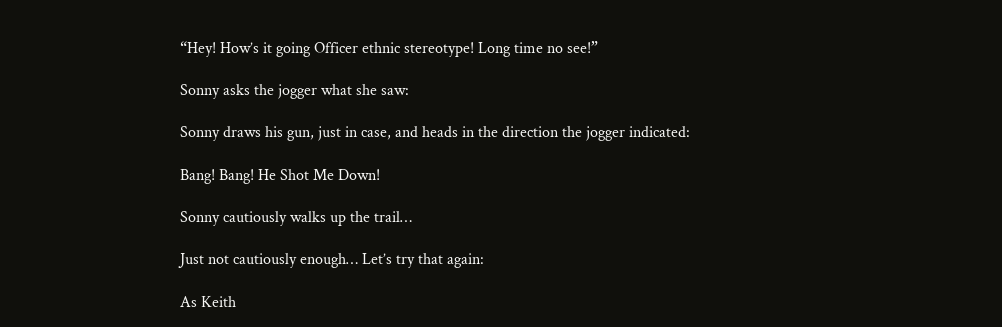“Hey! How’s it going Officer ethnic stereotype! Long time no see!”

Sonny asks the jogger what she saw:

Sonny draws his gun, just in case, and heads in the direction the jogger indicated:

Bang! Bang! He Shot Me Down!

Sonny cautiously walks up the trail…

Just not cautiously enough… Let’s try that again:

As Keith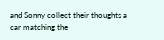and Sonny collect their thoughts a car matching the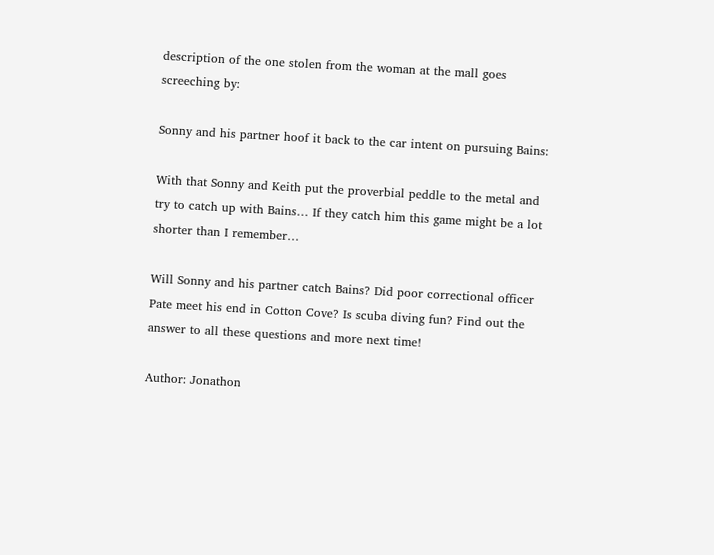description of the one stolen from the woman at the mall goes screeching by:

Sonny and his partner hoof it back to the car intent on pursuing Bains:

With that Sonny and Keith put the proverbial peddle to the metal and try to catch up with Bains… If they catch him this game might be a lot shorter than I remember…

Will Sonny and his partner catch Bains? Did poor correctional officer Pate meet his end in Cotton Cove? Is scuba diving fun? Find out the answer to all these questions and more next time!

Author: Jonathon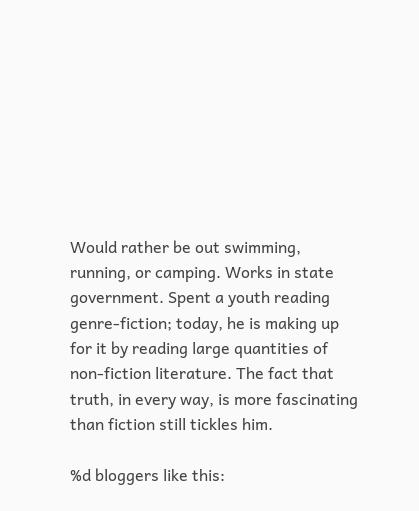Would rather be out swimming, running, or camping. Works in state government. Spent a youth reading genre-fiction; today, he is making up for it by reading large quantities of non-fiction literature. The fact that truth, in every way, is more fascinating than fiction still tickles him.

%d bloggers like this: